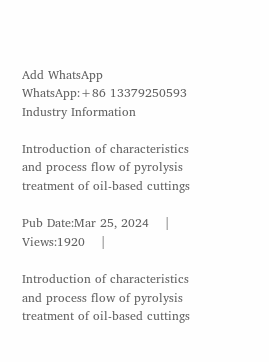Add WhatsApp
WhatsApp:+86 13379250593
Industry Information

Introduction of characteristics and process flow of pyrolysis treatment of oil-based cuttings

Pub Date:Mar 25, 2024    |    Views:1920    |

Introduction of characteristics and process flow of pyrolysis treatment of oil-based cuttings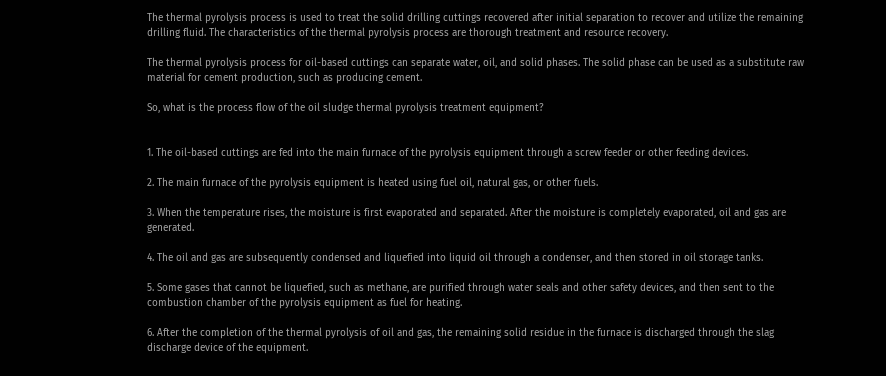The thermal pyrolysis process is used to treat the solid drilling cuttings recovered after initial separation to recover and utilize the remaining drilling fluid. The characteristics of the thermal pyrolysis process are thorough treatment and resource recovery.

The thermal pyrolysis process for oil-based cuttings can separate water, oil, and solid phases. The solid phase can be used as a substitute raw material for cement production, such as producing cement.

So, what is the process flow of the oil sludge thermal pyrolysis treatment equipment?


1. The oil-based cuttings are fed into the main furnace of the pyrolysis equipment through a screw feeder or other feeding devices.

2. The main furnace of the pyrolysis equipment is heated using fuel oil, natural gas, or other fuels.

3. When the temperature rises, the moisture is first evaporated and separated. After the moisture is completely evaporated, oil and gas are generated.

4. The oil and gas are subsequently condensed and liquefied into liquid oil through a condenser, and then stored in oil storage tanks.

5. Some gases that cannot be liquefied, such as methane, are purified through water seals and other safety devices, and then sent to the combustion chamber of the pyrolysis equipment as fuel for heating.

6. After the completion of the thermal pyrolysis of oil and gas, the remaining solid residue in the furnace is discharged through the slag discharge device of the equipment.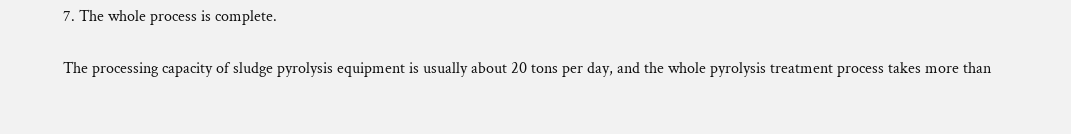7. The whole process is complete.

The processing capacity of sludge pyrolysis equipment is usually about 20 tons per day, and the whole pyrolysis treatment process takes more than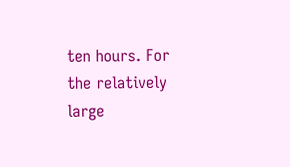ten hours. For the relatively large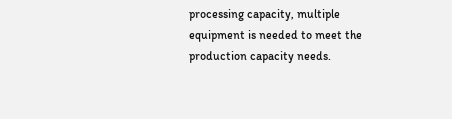processing capacity, multiple equipment is needed to meet the production capacity needs.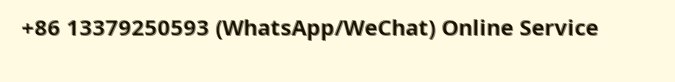+86 13379250593 (WhatsApp/WeChat) Online Service